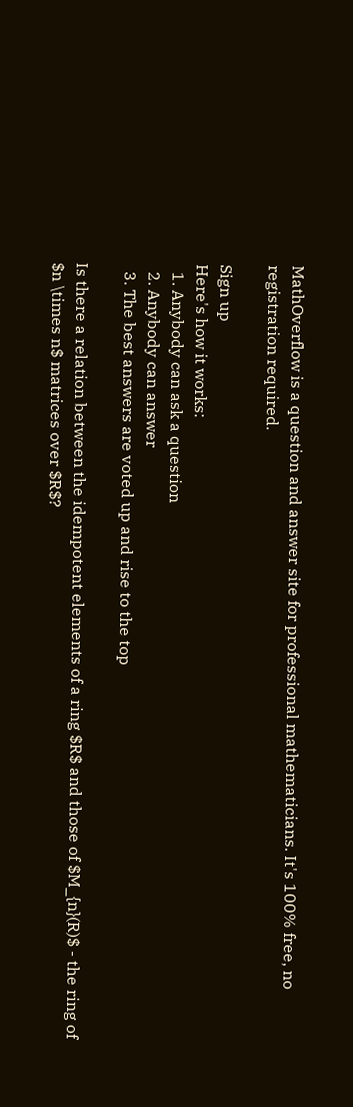MathOverflow is a question and answer site for professional mathematicians. It's 100% free, no registration required.

Sign up
Here's how it works:
  1. Anybody can ask a question
  2. Anybody can answer
  3. The best answers are voted up and rise to the top

Is there a relation between the idempotent elements of a ring $R$ and those of $M_{n}(R)$ - the ring of $n \times n$ matrices over $R$?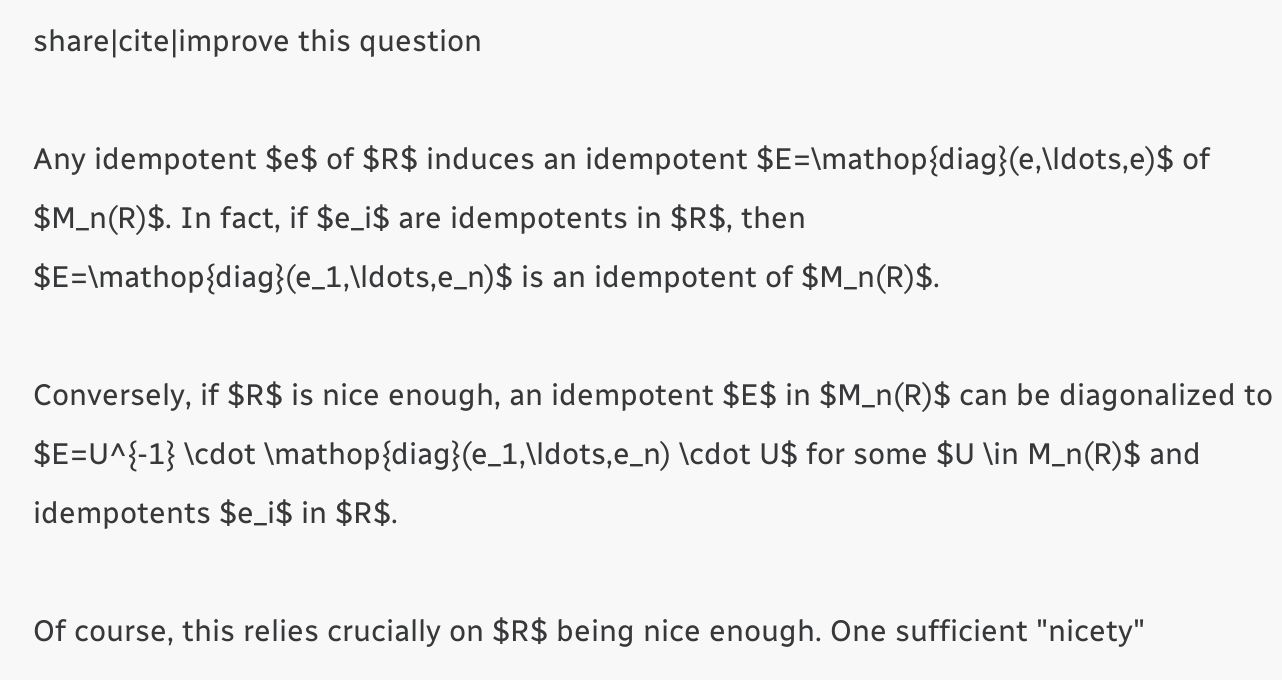share|cite|improve this question

Any idempotent $e$ of $R$ induces an idempotent $E=\mathop{diag}(e,\ldots,e)$ of $M_n(R)$. In fact, if $e_i$ are idempotents in $R$, then $E=\mathop{diag}(e_1,\ldots,e_n)$ is an idempotent of $M_n(R)$.

Conversely, if $R$ is nice enough, an idempotent $E$ in $M_n(R)$ can be diagonalized to $E=U^{-1} \cdot \mathop{diag}(e_1,\ldots,e_n) \cdot U$ for some $U \in M_n(R)$ and idempotents $e_i$ in $R$.

Of course, this relies crucially on $R$ being nice enough. One sufficient "nicety"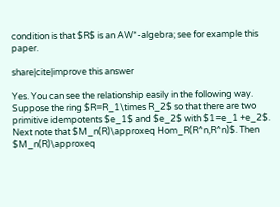condition is that $R$ is an AW*-algebra; see for example this paper.

share|cite|improve this answer

Yes. You can see the relationship easily in the following way. Suppose the ring $R=R_1\times R_2$ so that there are two primitive idempotents $e_1$ and $e_2$ with $1=e_1 +e_2$. Next note that $M_n(R)\approxeq Hom_R(R^n,R^n)$. Then $M_n(R)\approxeq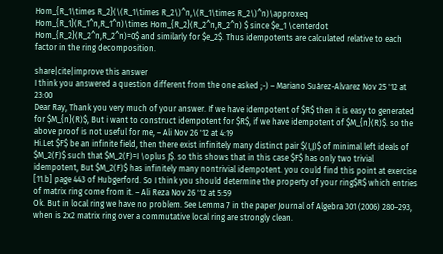Hom_{R_1\times R_2}(\(R_1\times R_2\)^n,\(R_1\times R_2\)^n)\approxeq Hom_{R_1}(R_1^n,R_1^n)\times Hom_{R_2}(R_2^n,R_2^n) $ since $e_1 \centerdot Hom_{R_2}(R_2^n,R_2^n)=0$ and similarly for $e_2$. Thus idempotents are calculated relative to each factor in the ring decomposition.

share|cite|improve this answer
I think you answered a question different from the one asked ;-) – Mariano Suárez-Alvarez Nov 25 '12 at 23:00
Dear Ray, Thank you very much of your answer. If we have idempotent of $R$ then it is easy to generated for $M_{n}(R)$, But i want to construct idempotent for $R$, if we have idempotent of $M_{n}(R)$. so the above proof is not useful for me, – Ali Nov 26 '12 at 4:19
Hi.Let $F$ be an infinite field, then there exist infinitely many distinct pair $(I,J)$ of minimal left ideals of $M_2(F)$ such that $M_2(F)=I \oplus J$. so this shows that in this case $F$ has only two trivial idempotent, But $M_2(F)$ has infinitely many nontrivial idempotent. you could find this point at exercise [11.b] page 443 of Hubgerford. So I think you should determine the property of your ring$R$ which entries of matrix ring come from it. – Ali Reza Nov 26 '12 at 5:59
Ok. But in local ring we have no problem. See Lemma 7 in the paper Journal of Algebra 301 (2006) 280–293, when is 2x2 matrix ring over a commutative local ring are strongly clean.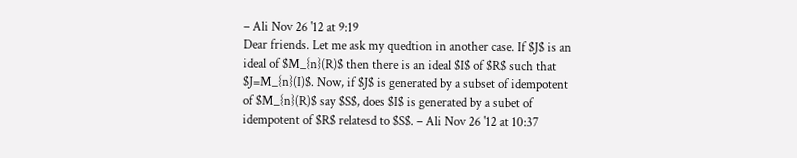– Ali Nov 26 '12 at 9:19
Dear friends. Let me ask my quedtion in another case. If $J$ is an ideal of $M_{n}(R)$ then there is an ideal $I$ of $R$ such that $J=M_{n}(I)$. Now, if $J$ is generated by a subset of idempotent of $M_{n}(R)$ say $S$, does $I$ is generated by a subet of idempotent of $R$ relatesd to $S$. – Ali Nov 26 '12 at 10:37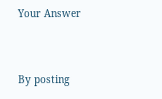Your Answer


By posting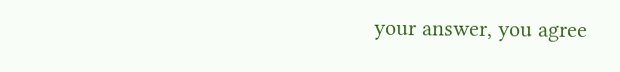your answer, you agree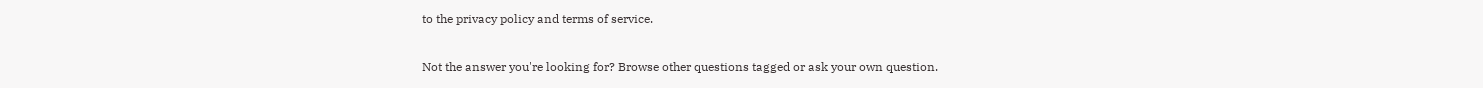to the privacy policy and terms of service.

Not the answer you're looking for? Browse other questions tagged or ask your own question.